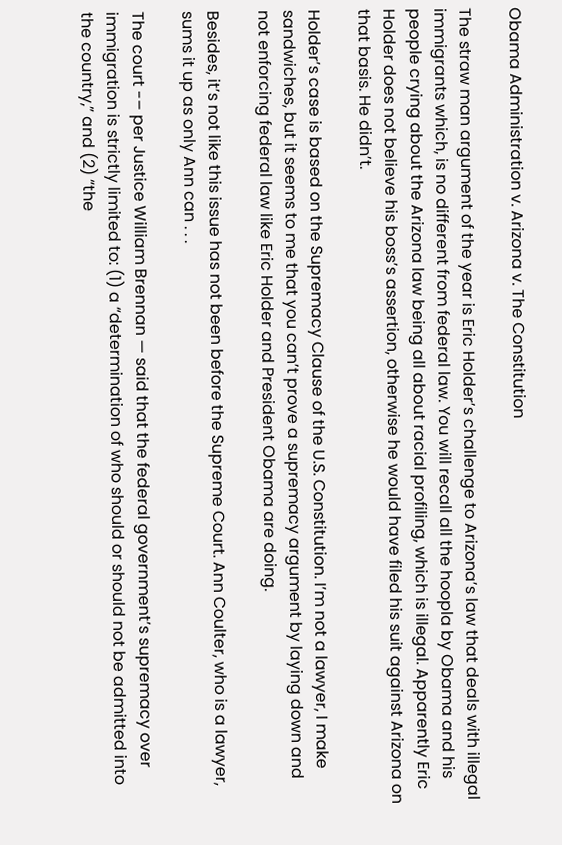Obama Administration v. Arizona v. The Constitution

The straw man argument of the year is Eric Holder’s challenge to Arizona’s law that deals with illegal immigrants which, is no different from federal law. You will recall all the hoopla by Obama and his people crying about the Arizona law being all about racial profiling, which is illegal. Apparently Eric Holder does not believe his boss’s assertion, otherwise he would have filed his suit against Arizona on that basis. He didn’t.

Holder’s case is based on the Supremacy Clause of the U.S. Constitution. I’m not a lawyer, I make sandwiches, but it seems to me that you can’t prove a supremacy argument by laying down and not enforcing federal law like Eric Holder and President Obama are doing.

Besides, it’s not like this issue has not been before the Supreme Court. Ann Coulter, who is a lawyer, sums it up as only Ann can . . .

The court -– per Justice William Brennan — said that the federal government’s supremacy over immigration is strictly limited to: (1) a “determination of who should or should not be admitted into the country,” and (2) “the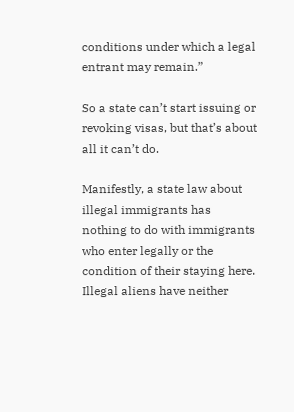conditions under which a legal entrant may remain.”

So a state can’t start issuing or revoking visas, but that’s about all it can’t do.

Manifestly, a state law about illegal immigrants has nothing to do with immigrants who enter legally or the condition of their staying here. Illegal aliens have neither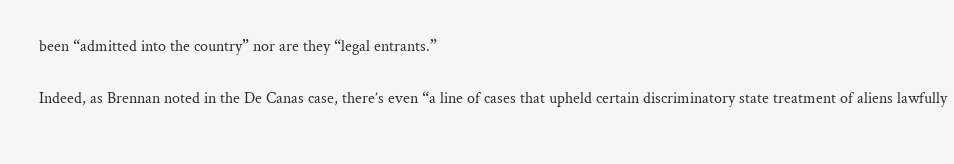been “admitted into the country” nor are they “legal entrants.”

Indeed, as Brennan noted in the De Canas case, there’s even “a line of cases that upheld certain discriminatory state treatment of aliens lawfully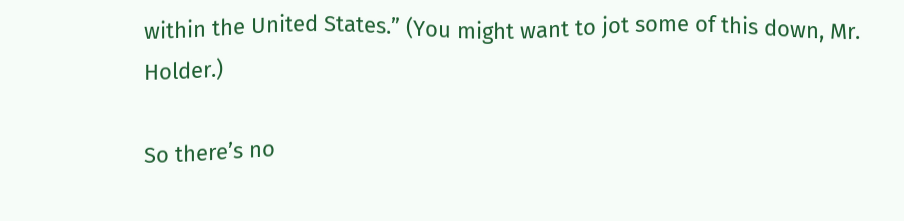within the United States.” (You might want to jot some of this down, Mr. Holder.)

So there’s no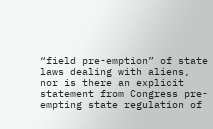“field pre-emption” of state laws dealing with aliens, nor is there an explicit statement from Congress pre-empting state regulation of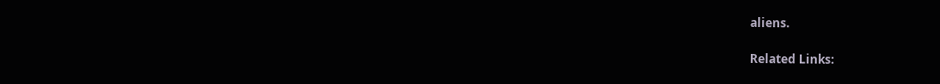aliens.

Related Links: